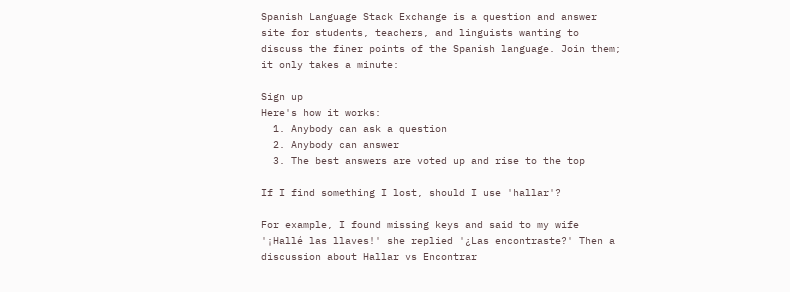Spanish Language Stack Exchange is a question and answer site for students, teachers, and linguists wanting to discuss the finer points of the Spanish language. Join them; it only takes a minute:

Sign up
Here's how it works:
  1. Anybody can ask a question
  2. Anybody can answer
  3. The best answers are voted up and rise to the top

If I find something I lost, should I use 'hallar'?

For example, I found missing keys and said to my wife '¡Hallé las llaves!' she replied '¿Las encontraste?' Then a discussion about Hallar vs Encontrar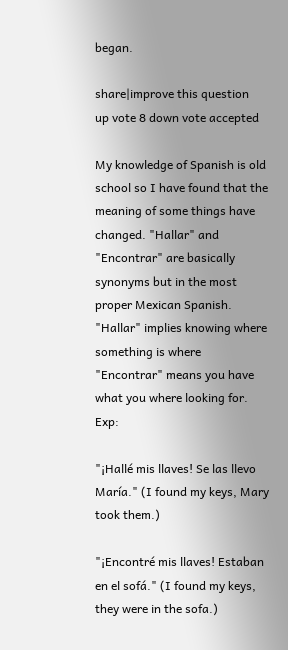began.

share|improve this question
up vote 8 down vote accepted

My knowledge of Spanish is old school so I have found that the meaning of some things have changed. "Hallar" and "Encontrar" are basically synonyms but in the most proper Mexican Spanish. "Hallar" implies knowing where something is where "Encontrar" means you have what you where looking for. Exp:

"¡Hallé mis llaves! Se las llevo María." (I found my keys, Mary took them.)

"¡Encontré mis llaves! Estaban en el sofá." (I found my keys, they were in the sofa.)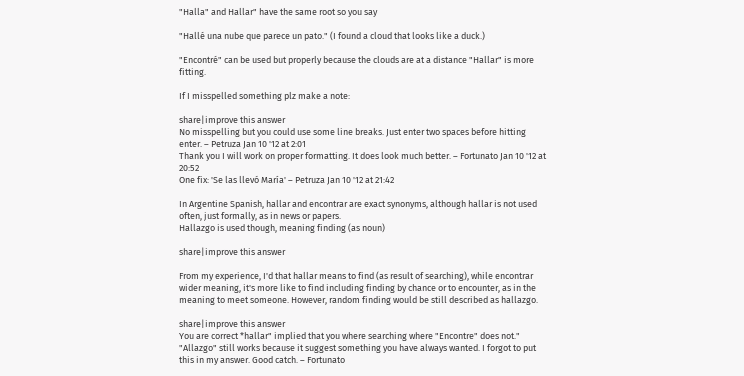"Halla" and Hallar" have the same root so you say

"Hallé una nube que parece un pato." (I found a cloud that looks like a duck.)

"Encontré" can be used but properly because the clouds are at a distance "Hallar" is more fitting.

If I misspelled something plz make a note:

share|improve this answer
No misspelling but you could use some line breaks. Just enter two spaces before hitting enter. – Petruza Jan 10 '12 at 2:01
Thank you I will work on proper formatting. It does look much better. – Fortunato Jan 10 '12 at 20:52
One fix: 'Se las llevó María' – Petruza Jan 10 '12 at 21:42

In Argentine Spanish, hallar and encontrar are exact synonyms, although hallar is not used often, just formally, as in news or papers.
Hallazgo is used though, meaning finding (as noun)

share|improve this answer

From my experience, I'd that hallar means to find (as result of searching), while encontrar wider meaning, it's more like to find including finding by chance or to encounter, as in the meaning to meet someone. However, random finding would be still described as hallazgo.

share|improve this answer
You are correct *hallar" implied that you where searching where "Encontre" does not." "Allazgo" still works because it suggest something you have always wanted. I forgot to put this in my answer. Good catch. – Fortunato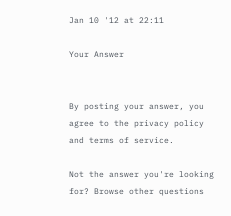Jan 10 '12 at 22:11

Your Answer


By posting your answer, you agree to the privacy policy and terms of service.

Not the answer you're looking for? Browse other questions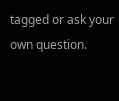tagged or ask your own question.